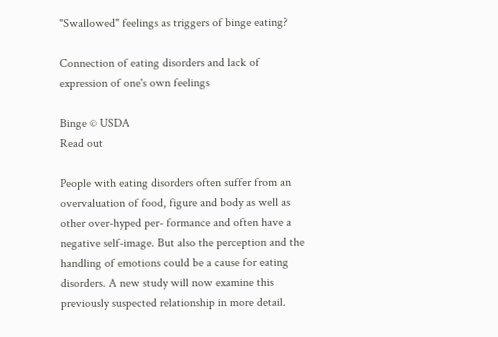"Swallowed" feelings as triggers of binge eating?

Connection of eating disorders and lack of expression of one's own feelings

Binge © USDA
Read out

People with eating disorders often suffer from an overvaluation of food, figure and body as well as other over-hyped per- formance and often have a negative self-image. But also the perception and the handling of emotions could be a cause for eating disorders. A new study will now examine this previously suspected relationship in more detail.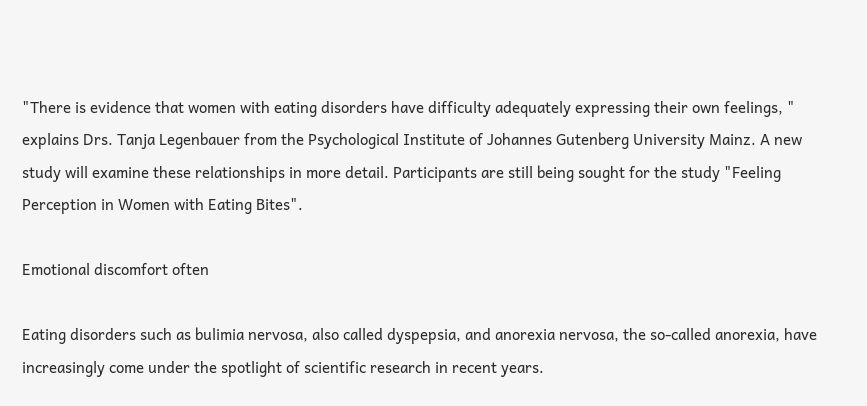"There is evidence that women with eating disorders have difficulty adequately expressing their own feelings, " explains Drs. Tanja Legenbauer from the Psychological Institute of Johannes Gutenberg University Mainz. A new study will examine these relationships in more detail. Participants are still being sought for the study "Feeling Perception in Women with Eating Bites".

Emotional discomfort often

Eating disorders such as bulimia nervosa, also called dyspepsia, and anorexia nervosa, the so-called anorexia, have increasingly come under the spotlight of scientific research in recent years.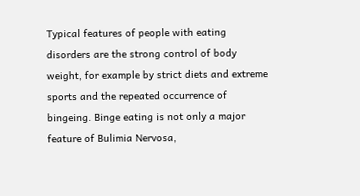Typical features of people with eating disorders are the strong control of body weight, for example by strict diets and extreme sports and the repeated occurrence of bingeing. Binge eating is not only a major feature of Bulimia Nervosa,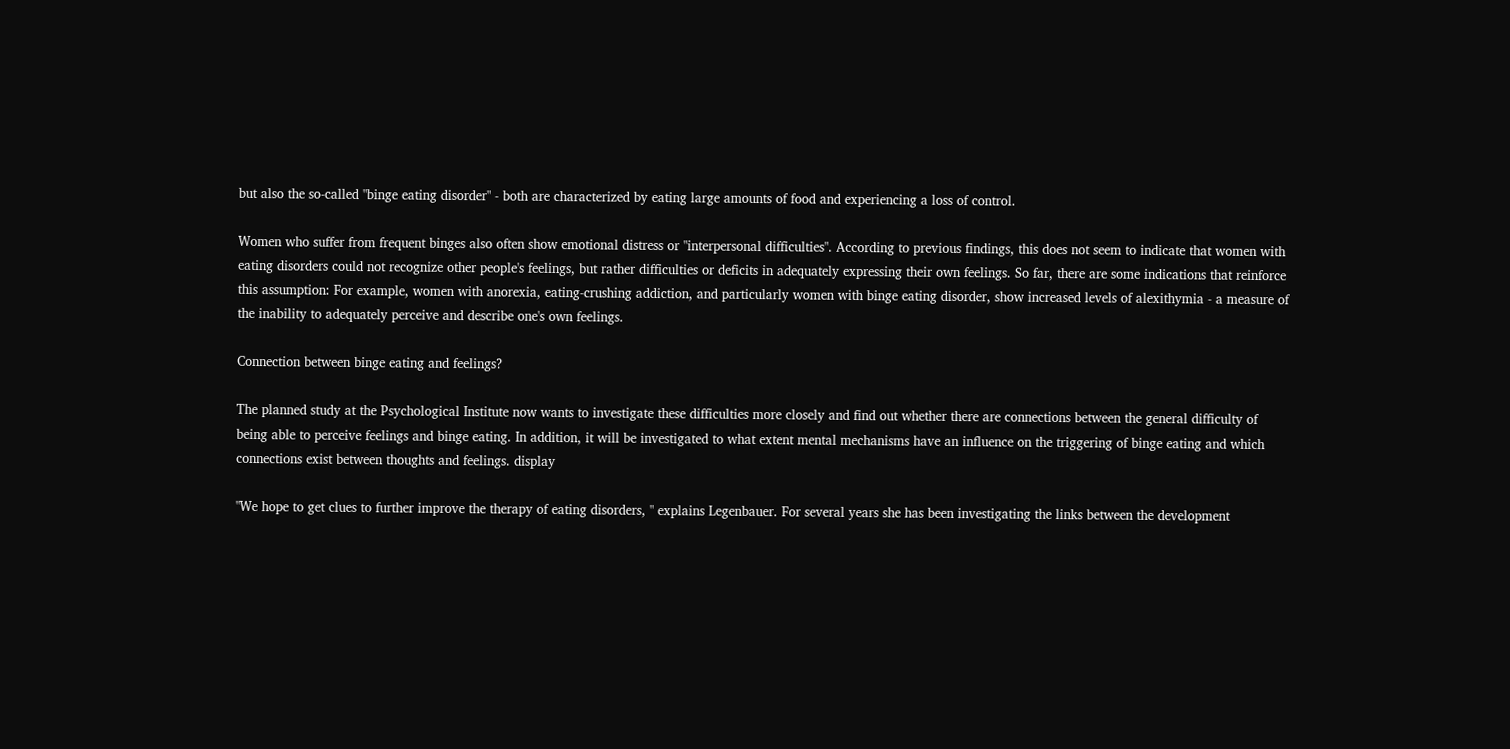but also the so-called "binge eating disorder" - both are characterized by eating large amounts of food and experiencing a loss of control.

Women who suffer from frequent binges also often show emotional distress or "interpersonal difficulties". According to previous findings, this does not seem to indicate that women with eating disorders could not recognize other people's feelings, but rather difficulties or deficits in adequately expressing their own feelings. So far, there are some indications that reinforce this assumption: For example, women with anorexia, eating-crushing addiction, and particularly women with binge eating disorder, show increased levels of alexithymia - a measure of the inability to adequately perceive and describe one's own feelings.

Connection between binge eating and feelings?

The planned study at the Psychological Institute now wants to investigate these difficulties more closely and find out whether there are connections between the general difficulty of being able to perceive feelings and binge eating. In addition, it will be investigated to what extent mental mechanisms have an influence on the triggering of binge eating and which connections exist between thoughts and feelings. display

"We hope to get clues to further improve the therapy of eating disorders, " explains Legenbauer. For several years she has been investigating the links between the development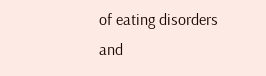of eating disorders and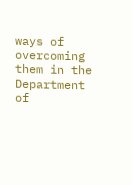ways of overcoming them in the Department of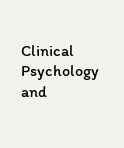Clinical Psychology and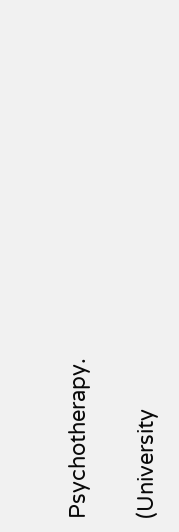Psychotherapy.

(University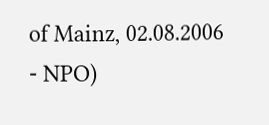of Mainz, 02.08.2006 - NPO)